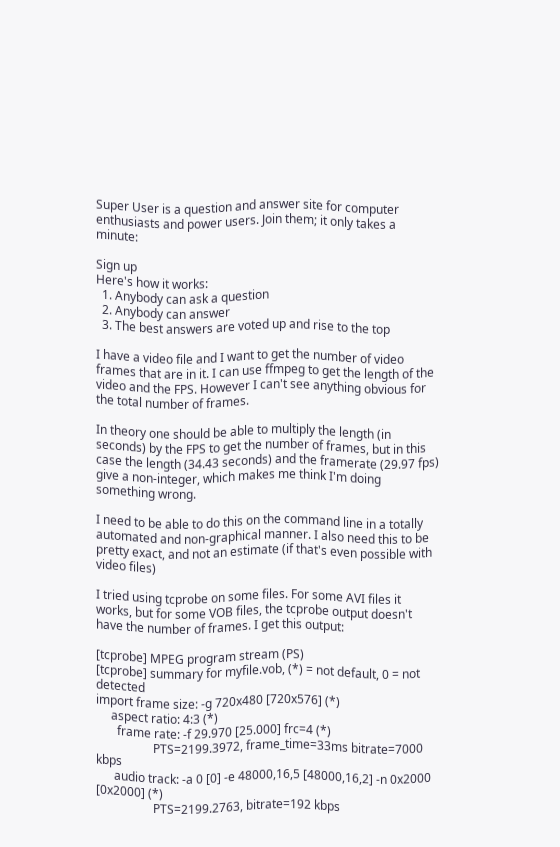Super User is a question and answer site for computer enthusiasts and power users. Join them; it only takes a minute:

Sign up
Here's how it works:
  1. Anybody can ask a question
  2. Anybody can answer
  3. The best answers are voted up and rise to the top

I have a video file and I want to get the number of video frames that are in it. I can use ffmpeg to get the length of the video and the FPS. However I can't see anything obvious for the total number of frames.

In theory one should be able to multiply the length (in seconds) by the FPS to get the number of frames, but in this case the length (34.43 seconds) and the framerate (29.97 fps) give a non-integer, which makes me think I'm doing something wrong.

I need to be able to do this on the command line in a totally automated and non-graphical manner. I also need this to be pretty exact, and not an estimate (if that's even possible with video files)

I tried using tcprobe on some files. For some AVI files it works, but for some VOB files, the tcprobe output doesn't have the number of frames. I get this output:

[tcprobe] MPEG program stream (PS)
[tcprobe] summary for myfile.vob, (*) = not default, 0 = not detected
import frame size: -g 720x480 [720x576] (*)
     aspect ratio: 4:3 (*)
       frame rate: -f 29.970 [25.000] frc=4 (*)
                   PTS=2199.3972, frame_time=33ms bitrate=7000 kbps
      audio track: -a 0 [0] -e 48000,16,5 [48000,16,2] -n 0x2000 [0x2000] (*)
                   PTS=2199.2763, bitrate=192 kbps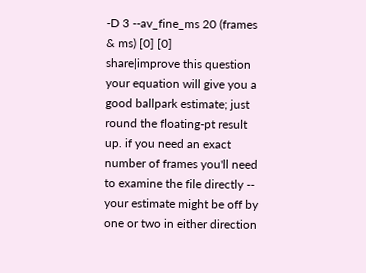-D 3 --av_fine_ms 20 (frames & ms) [0] [0]
share|improve this question
your equation will give you a good ballpark estimate; just round the floating-pt result up. if you need an exact number of frames you'll need to examine the file directly -- your estimate might be off by one or two in either direction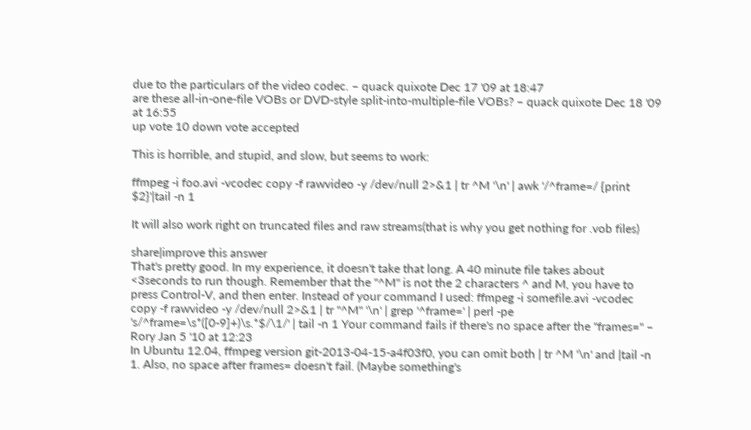due to the particulars of the video codec. – quack quixote Dec 17 '09 at 18:47
are these all-in-one-file VOBs or DVD-style split-into-multiple-file VOBs? – quack quixote Dec 18 '09 at 16:55
up vote 10 down vote accepted

This is horrible, and stupid, and slow, but seems to work:

ffmpeg -i foo.avi -vcodec copy -f rawvideo -y /dev/null 2>&1 | tr ^M '\n' | awk '/^frame=/ {print $2}'|tail -n 1

It will also work right on truncated files and raw streams(that is why you get nothing for .vob files)

share|improve this answer
That's pretty good. In my experience, it doesn't take that long. A 40 minute file takes about <3seconds to run though. Remember that the "^M" is not the 2 characters ^ and M, you have to press Control-V, and then enter. Instead of your command I used: ffmpeg -i somefile.avi -vcodec copy -f rawvideo -y /dev/null 2>&1 | tr "^M" '\n' | grep '^frame=' | perl -pe 's/^frame=\s*([0-9]+)\s.*$/\1/' | tail -n 1 Your command fails if there's no space after the "frames=" – Rory Jan 5 '10 at 12:23
In Ubuntu 12.04, ffmpeg version git-2013-04-15-a4f03f0, you can omit both | tr ^M '\n' and |tail -n 1. Also, no space after frames= doesn't fail. (Maybe something's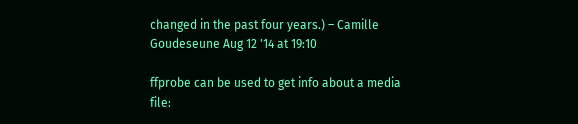changed in the past four years.) – Camille Goudeseune Aug 12 '14 at 19:10

ffprobe can be used to get info about a media file: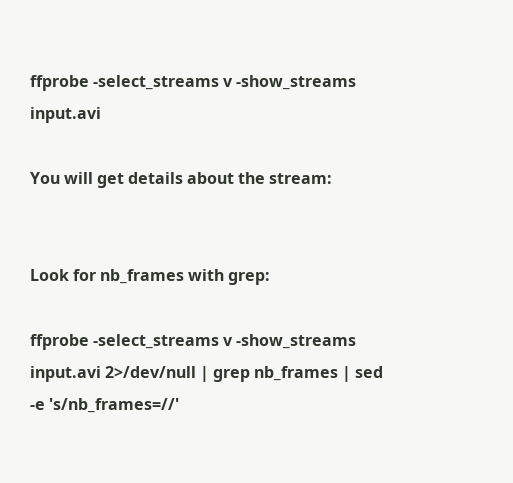ffprobe -select_streams v -show_streams input.avi

You will get details about the stream:


Look for nb_frames with grep:

ffprobe -select_streams v -show_streams input.avi 2>/dev/null | grep nb_frames | sed -e 's/nb_frames=//'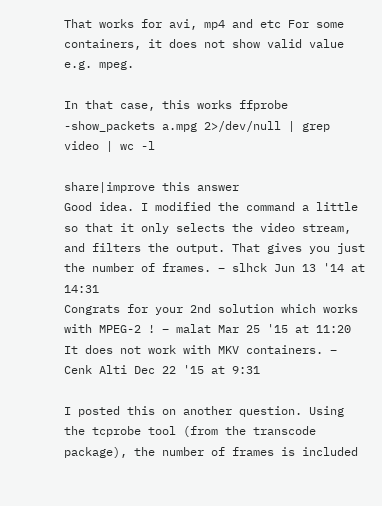That works for avi, mp4 and etc For some containers, it does not show valid value e.g. mpeg.

In that case, this works ffprobe -show_packets a.mpg 2>/dev/null | grep video | wc -l

share|improve this answer
Good idea. I modified the command a little so that it only selects the video stream, and filters the output. That gives you just the number of frames. – slhck Jun 13 '14 at 14:31
Congrats for your 2nd solution which works with MPEG-2 ! – malat Mar 25 '15 at 11:20
It does not work with MKV containers. – Cenk Alti Dec 22 '15 at 9:31

I posted this on another question. Using the tcprobe tool (from the transcode package), the number of frames is included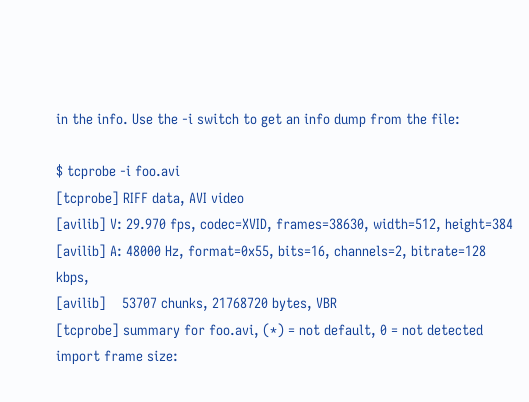in the info. Use the -i switch to get an info dump from the file:

$ tcprobe -i foo.avi
[tcprobe] RIFF data, AVI video
[avilib] V: 29.970 fps, codec=XVID, frames=38630, width=512, height=384
[avilib] A: 48000 Hz, format=0x55, bits=16, channels=2, bitrate=128 kbps,
[avilib]    53707 chunks, 21768720 bytes, VBR
[tcprobe] summary for foo.avi, (*) = not default, 0 = not detected
import frame size: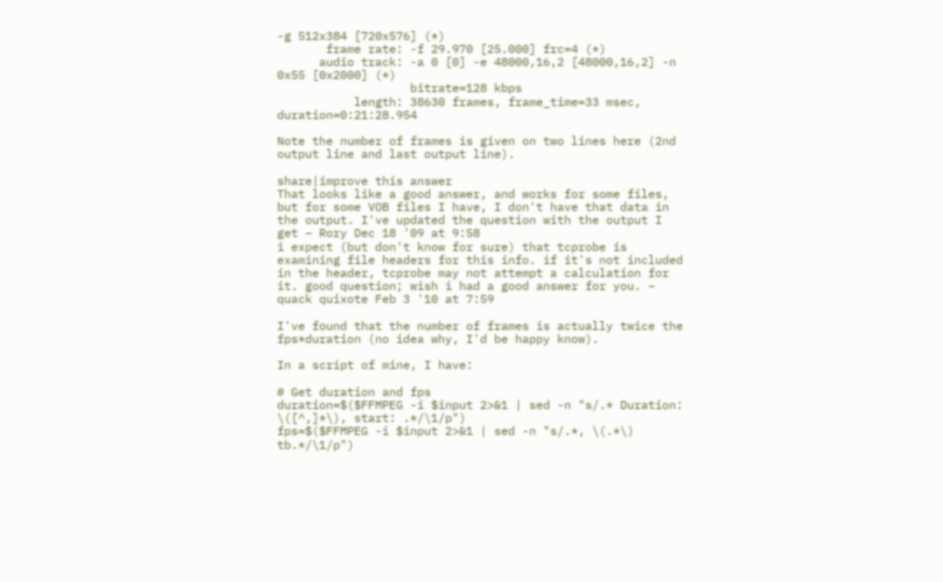-g 512x384 [720x576] (*)
       frame rate: -f 29.970 [25.000] frc=4 (*)
      audio track: -a 0 [0] -e 48000,16,2 [48000,16,2] -n 0x55 [0x2000] (*)
                   bitrate=128 kbps
           length: 38630 frames, frame_time=33 msec, duration=0:21:28.954

Note the number of frames is given on two lines here (2nd output line and last output line).

share|improve this answer
That looks like a good answer, and works for some files, but for some VOB files I have, I don't have that data in the output. I've updated the question with the output I get – Rory Dec 18 '09 at 9:58
i expect (but don't know for sure) that tcprobe is examining file headers for this info. if it's not included in the header, tcprobe may not attempt a calculation for it. good question; wish i had a good answer for you. – quack quixote Feb 3 '10 at 7:59

I've found that the number of frames is actually twice the fps*duration (no idea why, I'd be happy know).

In a script of mine, I have:

# Get duration and fps
duration=$($FFMPEG -i $input 2>&1 | sed -n "s/.* Duration: \([^,]*\), start: .*/\1/p")
fps=$($FFMPEG -i $input 2>&1 | sed -n "s/.*, \(.*\) tb.*/\1/p")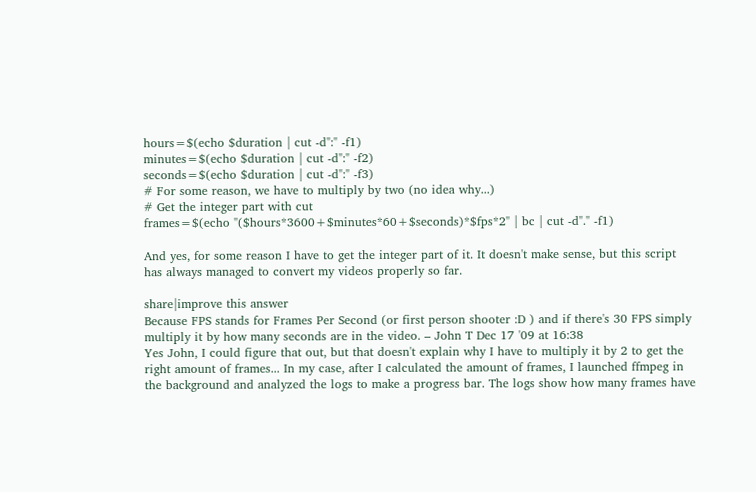hours=$(echo $duration | cut -d":" -f1)
minutes=$(echo $duration | cut -d":" -f2)
seconds=$(echo $duration | cut -d":" -f3)
# For some reason, we have to multiply by two (no idea why...)
# Get the integer part with cut
frames=$(echo "($hours*3600+$minutes*60+$seconds)*$fps*2" | bc | cut -d"." -f1)

And yes, for some reason I have to get the integer part of it. It doesn't make sense, but this script has always managed to convert my videos properly so far.

share|improve this answer
Because FPS stands for Frames Per Second (or first person shooter :D ) and if there's 30 FPS simply multiply it by how many seconds are in the video. – John T Dec 17 '09 at 16:38
Yes John, I could figure that out, but that doesn't explain why I have to multiply it by 2 to get the right amount of frames... In my case, after I calculated the amount of frames, I launched ffmpeg in the background and analyzed the logs to make a progress bar. The logs show how many frames have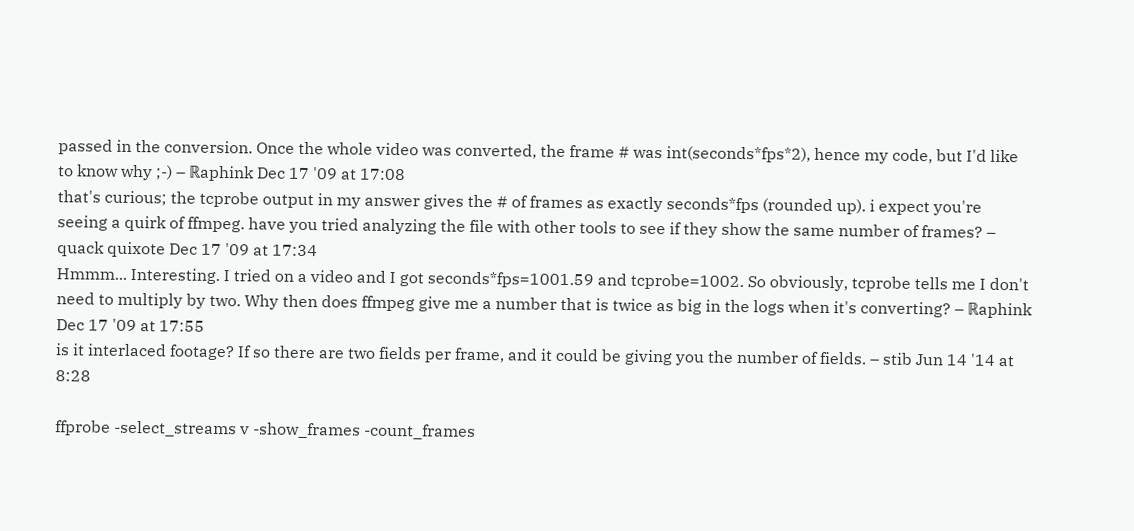passed in the conversion. Once the whole video was converted, the frame # was int(seconds*fps*2), hence my code, but I'd like to know why ;-) – ℝaphink Dec 17 '09 at 17:08
that's curious; the tcprobe output in my answer gives the # of frames as exactly seconds*fps (rounded up). i expect you're seeing a quirk of ffmpeg. have you tried analyzing the file with other tools to see if they show the same number of frames? – quack quixote Dec 17 '09 at 17:34
Hmmm... Interesting. I tried on a video and I got seconds*fps=1001.59 and tcprobe=1002. So obviously, tcprobe tells me I don't need to multiply by two. Why then does ffmpeg give me a number that is twice as big in the logs when it's converting? – ℝaphink Dec 17 '09 at 17:55
is it interlaced footage? If so there are two fields per frame, and it could be giving you the number of fields. – stib Jun 14 '14 at 8:28

ffprobe -select_streams v -show_frames -count_frames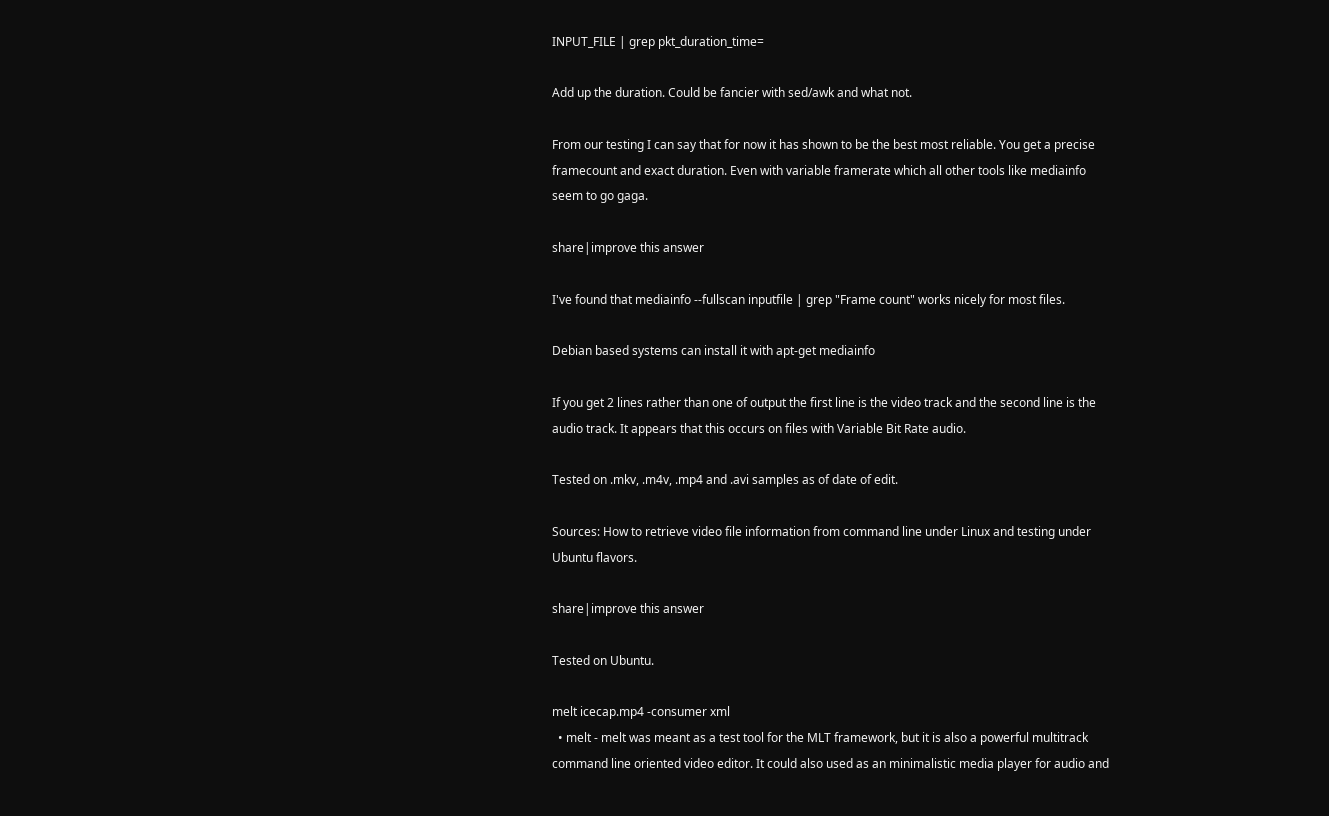INPUT_FILE | grep pkt_duration_time=

Add up the duration. Could be fancier with sed/awk and what not.

From our testing I can say that for now it has shown to be the best most reliable. You get a precise framecount and exact duration. Even with variable framerate which all other tools like mediainfo seem to go gaga.

share|improve this answer

I've found that mediainfo --fullscan inputfile | grep "Frame count" works nicely for most files.

Debian based systems can install it with apt-get mediainfo

If you get 2 lines rather than one of output the first line is the video track and the second line is the audio track. It appears that this occurs on files with Variable Bit Rate audio.

Tested on .mkv, .m4v, .mp4 and .avi samples as of date of edit.

Sources: How to retrieve video file information from command line under Linux and testing under Ubuntu flavors.

share|improve this answer

Tested on Ubuntu.

melt icecap.mp4 -consumer xml
  • melt - melt was meant as a test tool for the MLT framework, but it is also a powerful multitrack command line oriented video editor. It could also used as an minimalistic media player for audio and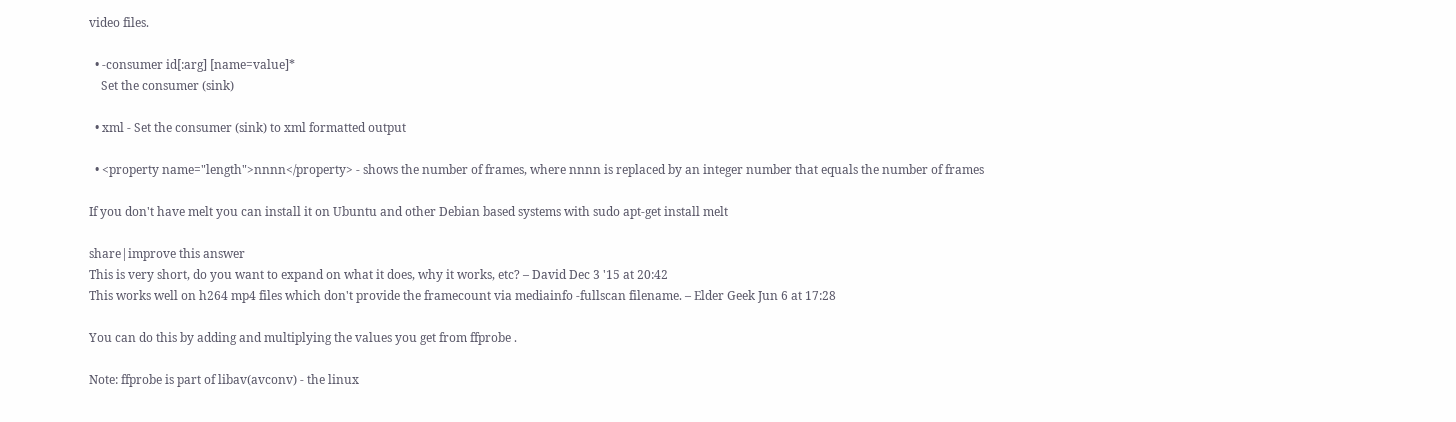video files.

  • -consumer id[:arg] [name=value]*
    Set the consumer (sink)

  • xml - Set the consumer (sink) to xml formatted output

  • <property name="length">nnnn</property> - shows the number of frames, where nnnn is replaced by an integer number that equals the number of frames

If you don't have melt you can install it on Ubuntu and other Debian based systems with sudo apt-get install melt

share|improve this answer
This is very short, do you want to expand on what it does, why it works, etc? – David Dec 3 '15 at 20:42
This works well on h264 mp4 files which don't provide the framecount via mediainfo -fullscan filename. – Elder Geek Jun 6 at 17:28

You can do this by adding and multiplying the values you get from ffprobe .

Note: ffprobe is part of libav(avconv) - the linux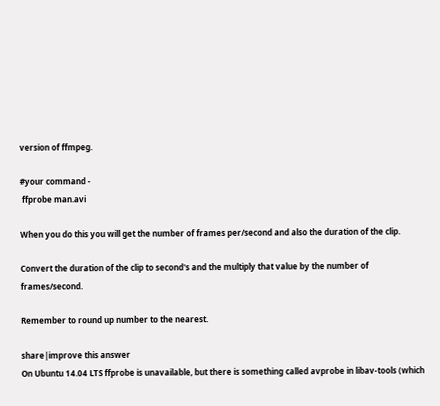version of ffmpeg.

#your command -
 ffprobe man.avi

When you do this you will get the number of frames per/second and also the duration of the clip.

Convert the duration of the clip to second's and the multiply that value by the number of frames/second.

Remember to round up number to the nearest.

share|improve this answer
On Ubuntu 14.04 LTS ffprobe is unavailable, but there is something called avprobe in libav-tools (which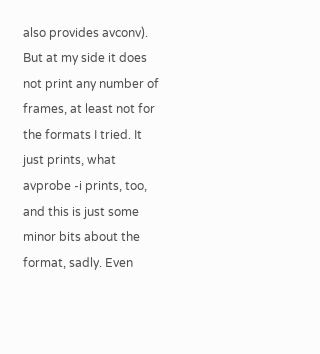also provides avconv). But at my side it does not print any number of frames, at least not for the formats I tried. It just prints, what avprobe -i prints, too, and this is just some minor bits about the format, sadly. Even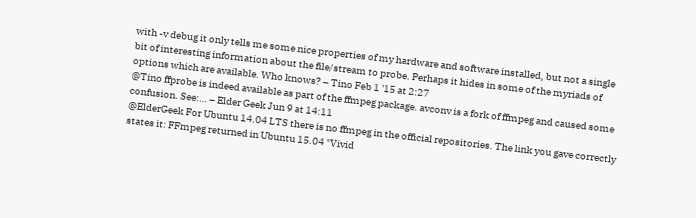with -v debug it only tells me some nice properties of my hardware and software installed, but not a single bit of interesting information about the file/stream to probe. Perhaps it hides in some of the myriads of options which are available. Who knows? – Tino Feb 1 '15 at 2:27
@Tino ffprobe is indeed available as part of the ffmpeg package. avconv is a fork of ffmpeg and caused some confusion. See:… – Elder Geek Jun 9 at 14:11
@ElderGeek For Ubuntu 14.04 LTS there is no ffmpeg in the official repositories. The link you gave correctly states it: FFmpeg returned in Ubuntu 15.04 "Vivid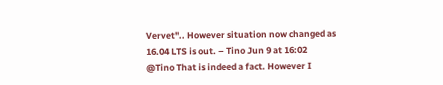Vervet".. However situation now changed as 16.04 LTS is out. – Tino Jun 9 at 16:02
@Tino That is indeed a fact. However I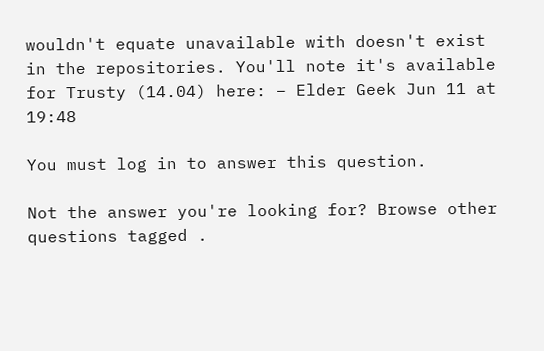wouldn't equate unavailable with doesn't exist in the repositories. You'll note it's available for Trusty (14.04) here: – Elder Geek Jun 11 at 19:48

You must log in to answer this question.

Not the answer you're looking for? Browse other questions tagged .